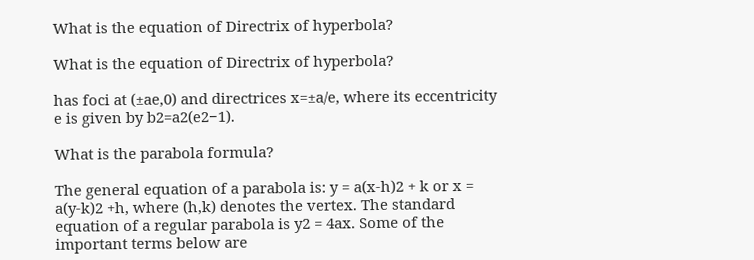What is the equation of Directrix of hyperbola?

What is the equation of Directrix of hyperbola?

has foci at (±ae,0) and directrices x=±a/e, where its eccentricity e is given by b2=a2(e2−1).

What is the parabola formula?

The general equation of a parabola is: y = a(x-h)2 + k or x = a(y-k)2 +h, where (h,k) denotes the vertex. The standard equation of a regular parabola is y2 = 4ax. Some of the important terms below are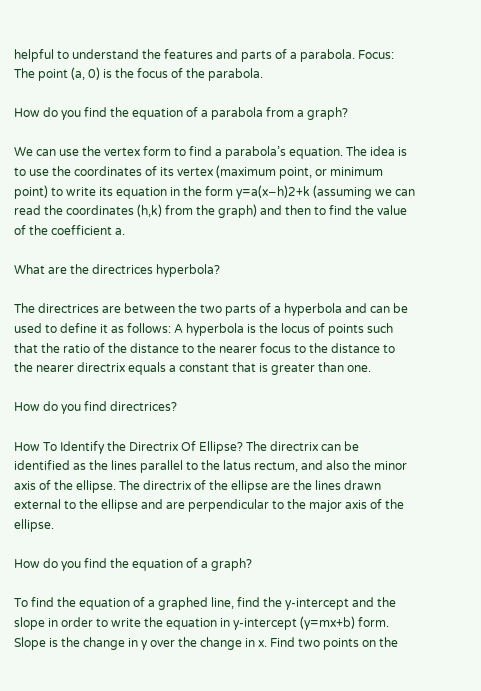helpful to understand the features and parts of a parabola. Focus: The point (a, 0) is the focus of the parabola.

How do you find the equation of a parabola from a graph?

We can use the vertex form to find a parabola’s equation. The idea is to use the coordinates of its vertex (maximum point, or minimum point) to write its equation in the form y=a(x−h)2+k (assuming we can read the coordinates (h,k) from the graph) and then to find the value of the coefficient a.

What are the directrices hyperbola?

The directrices are between the two parts of a hyperbola and can be used to define it as follows: A hyperbola is the locus of points such that the ratio of the distance to the nearer focus to the distance to the nearer directrix equals a constant that is greater than one.

How do you find directrices?

How To Identify the Directrix Of Ellipse? The directrix can be identified as the lines parallel to the latus rectum, and also the minor axis of the ellipse. The directrix of the ellipse are the lines drawn external to the ellipse and are perpendicular to the major axis of the ellipse.

How do you find the equation of a graph?

To find the equation of a graphed line, find the y-intercept and the slope in order to write the equation in y-intercept (y=mx+b) form. Slope is the change in y over the change in x. Find two points on the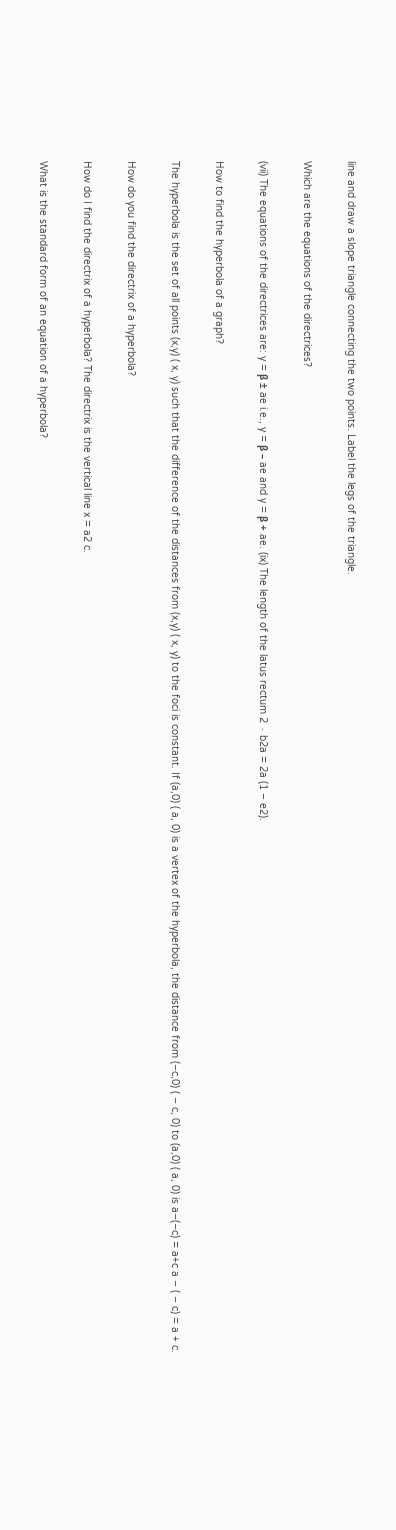line and draw a slope triangle connecting the two points. Label the legs of the triangle.

Which are the equations of the directrices?

(vii) The equations of the directrices are: y = β ± ae i.e., y = β – ae and y = β + ae. (ix) The length of the latus rectum 2 ∙ b2a = 2a (1 – e2).

How to find the hyperbola of a graph?

The hyperbola is the set of all points (x,y) ( x, y) such that the difference of the distances from (x,y) ( x, y) to the foci is constant. If (a,0) ( a, 0) is a vertex of the hyperbola, the distance from (−c,0) ( − c, 0) to (a,0) ( a, 0) is a−(−c) = a+c a − ( − c) = a + c.

How do you find the directrix of a hyperbola?

How do I find the directrix of a hyperbola? The directrix is the vertical line x = a2 c.

What is the standard form of an equation of a hyperbola?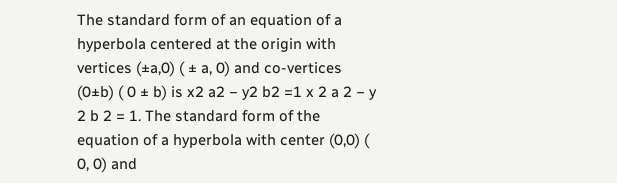The standard form of an equation of a hyperbola centered at the origin with vertices (±a,0) ( ± a, 0) and co-vertices (0±b) ( 0 ± b) is x2 a2 − y2 b2 =1 x 2 a 2 − y 2 b 2 = 1. The standard form of the equation of a hyperbola with center (0,0) ( 0, 0) and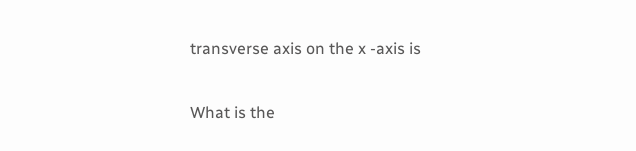transverse axis on the x -axis is

What is the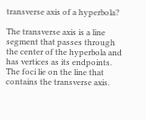transverse axis of a hyperbola?

The transverse axis is a line segment that passes through the center of the hyperbola and has vertices as its endpoints. The foci lie on the line that contains the transverse axis.